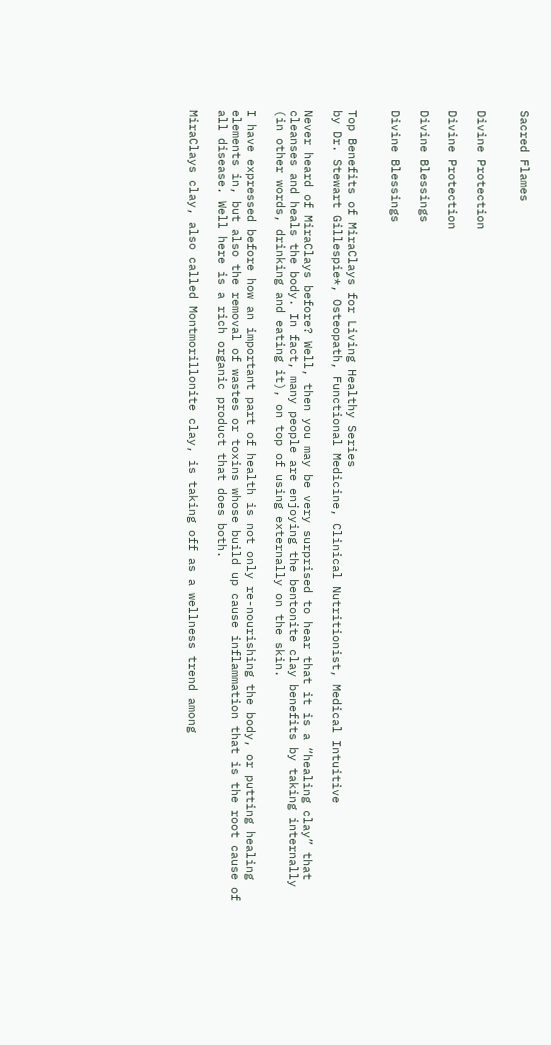Sacred Flames


Divine Protection

Divine Protection

Divine Blessings

Divine Blessings


Top Benefits of MiraClays for Living Healthy Series
by Dr. Stewart Gillespie*, Osteopath, Functional Medicine, Clinical Nutritionist, Medical Intuitive

Never heard of MiraClays before? Well, then you may be very surprised to hear that it is a “healing clay” that cleanses and heals the body. In fact, many people are enjoying the bentonite clay benefits by taking internally (in other words, drinking and eating it), on top of using externally on the skin.

I have expressed before how an important part of health is not only re-nourishing the body, or putting healing elements in, but also the removal of wastes or toxins whose build up cause inflammation that is the root cause of all disease. Well here is a rich organic product that does both.

MiraClays clay, also called Montmorillonite clay, is taking off as a wellness trend among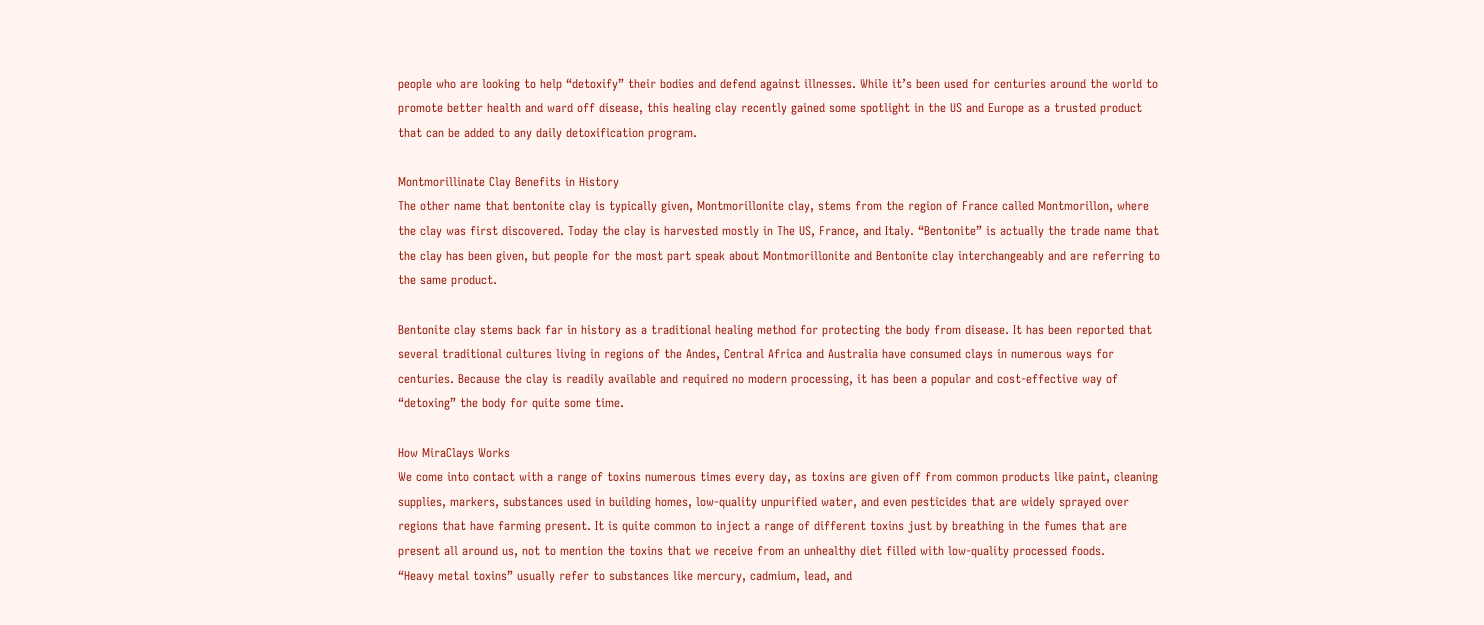people who are looking to help “detoxify” their bodies and defend against illnesses. While it’s been used for centuries around the world to promote better health and ward off disease, this healing clay recently gained some spotlight in the US and Europe as a trusted product that can be added to any daily detoxification program.

Montmorillinate Clay Benefits in History
The other name that bentonite clay is typically given, Montmorillonite clay, stems from the region of France called Montmorillon, where the clay was first discovered. Today the clay is harvested mostly in The US, France, and Italy. “Bentonite” is actually the trade name that the clay has been given, but people for the most part speak about Montmorillonite and Bentonite clay interchangeably and are referring to the same product.

Bentonite clay stems back far in history as a traditional healing method for protecting the body from disease. It has been reported that several traditional cultures living in regions of the Andes, Central Africa and Australia have consumed clays in numerous ways for centuries. Because the clay is readily available and required no modern processing, it has been a popular and cost-effective way of “detoxing” the body for quite some time.

How MiraClays Works
We come into contact with a range of toxins numerous times every day, as toxins are given off from common products like paint, cleaning supplies, markers, substances used in building homes, low-quality unpurified water, and even pesticides that are widely sprayed over regions that have farming present. It is quite common to inject a range of different toxins just by breathing in the fumes that are present all around us, not to mention the toxins that we receive from an unhealthy diet filled with low-quality processed foods.
“Heavy metal toxins” usually refer to substances like mercury, cadmium, lead, and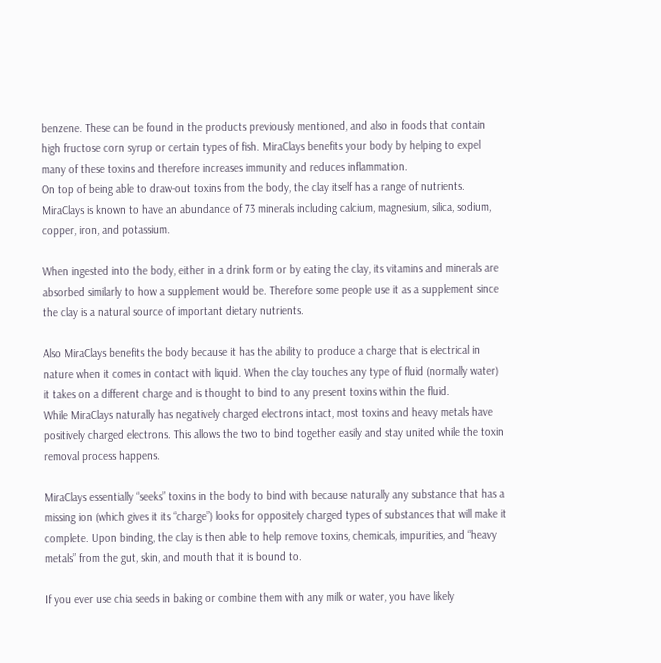benzene. These can be found in the products previously mentioned, and also in foods that contain high fructose corn syrup or certain types of fish. MiraClays benefits your body by helping to expel many of these toxins and therefore increases immunity and reduces inflammation.
On top of being able to draw-out toxins from the body, the clay itself has a range of nutrients. MiraClays is known to have an abundance of 73 minerals including calcium, magnesium, silica, sodium, copper, iron, and potassium.

When ingested into the body, either in a drink form or by eating the clay, its vitamins and minerals are absorbed similarly to how a supplement would be. Therefore some people use it as a supplement since the clay is a natural source of important dietary nutrients.

Also MiraClays benefits the body because it has the ability to produce a charge that is electrical in nature when it comes in contact with liquid. When the clay touches any type of fluid (normally water) it takes on a different charge and is thought to bind to any present toxins within the fluid.
While MiraClays naturally has negatively charged electrons intact, most toxins and heavy metals have positively charged electrons. This allows the two to bind together easily and stay united while the toxin removal process happens.

MiraClays essentially “seeks” toxins in the body to bind with because naturally any substance that has a missing ion (which gives it its “charge”) looks for oppositely charged types of substances that will make it complete. Upon binding, the clay is then able to help remove toxins, chemicals, impurities, and “heavy metals” from the gut, skin, and mouth that it is bound to.

If you ever use chia seeds in baking or combine them with any milk or water, you have likely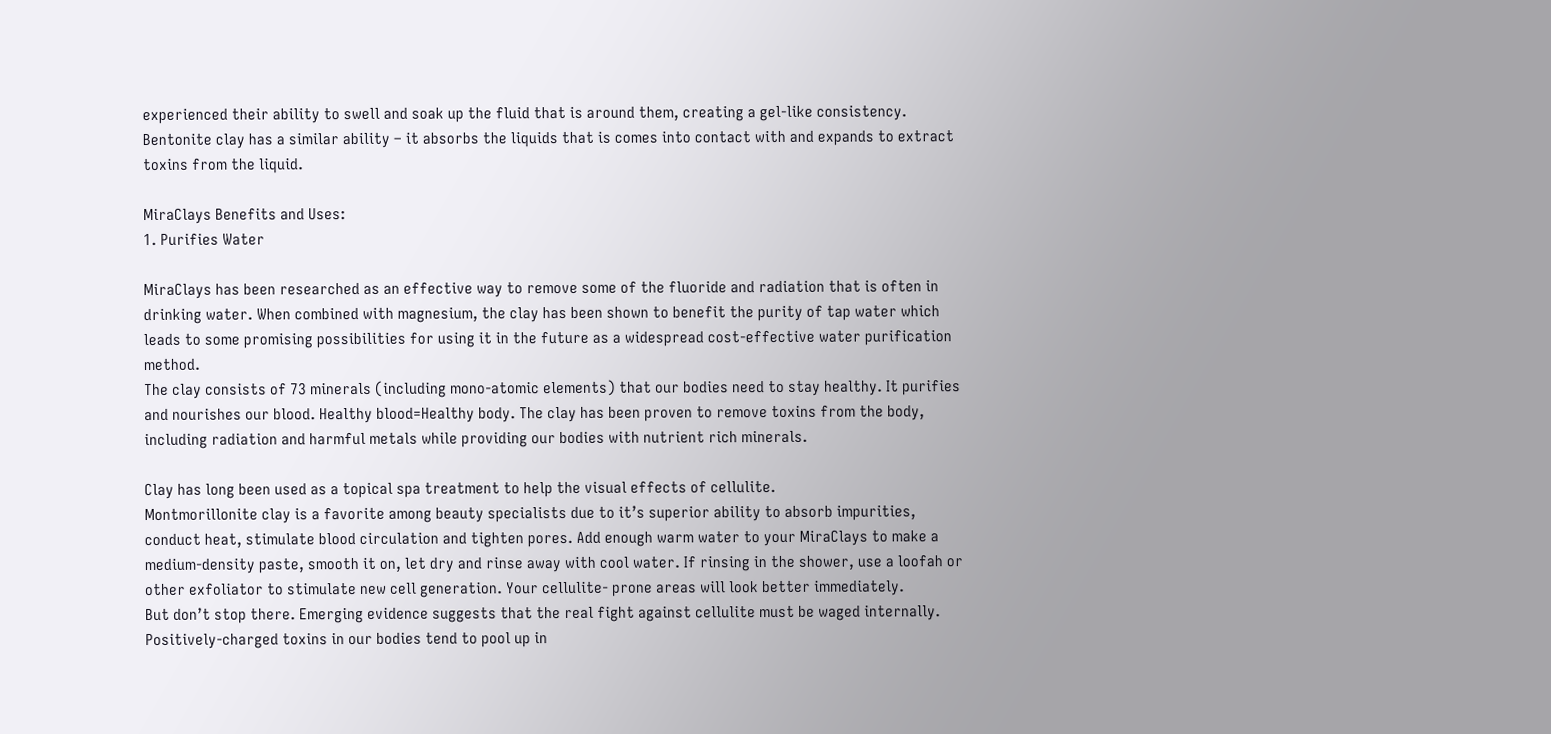experienced their ability to swell and soak up the fluid that is around them, creating a gel-like consistency. Bentonite clay has a similar ability – it absorbs the liquids that is comes into contact with and expands to extract toxins from the liquid.

MiraClays Benefits and Uses:
1. Purifies Water

MiraClays has been researched as an effective way to remove some of the fluoride and radiation that is often in drinking water. When combined with magnesium, the clay has been shown to benefit the purity of tap water which leads to some promising possibilities for using it in the future as a widespread cost-effective water purification method.
The clay consists of 73 minerals (including mono-atomic elements) that our bodies need to stay healthy. It purifies and nourishes our blood. Healthy blood=Healthy body. The clay has been proven to remove toxins from the body, including radiation and harmful metals while providing our bodies with nutrient rich minerals.

Clay has long been used as a topical spa treatment to help the visual effects of cellulite.
Montmorillonite clay is a favorite among beauty specialists due to it’s superior ability to absorb impurities, conduct heat, stimulate blood circulation and tighten pores. Add enough warm water to your MiraClays to make a medium-density paste, smooth it on, let dry and rinse away with cool water. If rinsing in the shower, use a loofah or other exfoliator to stimulate new cell generation. Your cellulite- prone areas will look better immediately.
But don’t stop there. Emerging evidence suggests that the real fight against cellulite must be waged internally. Positively-charged toxins in our bodies tend to pool up in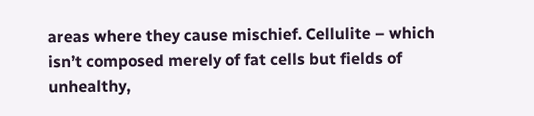areas where they cause mischief. Cellulite – which isn’t composed merely of fat cells but fields of unhealthy,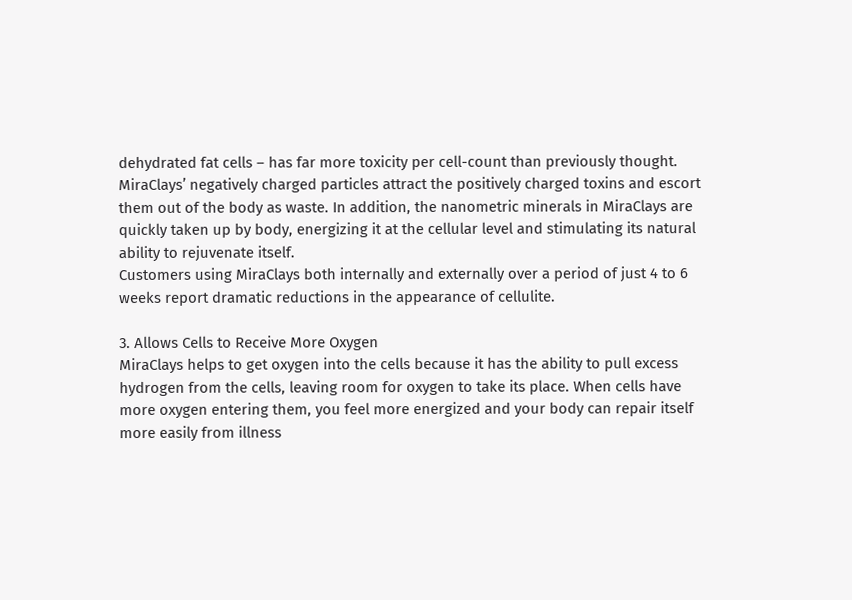dehydrated fat cells – has far more toxicity per cell-count than previously thought. MiraClays’ negatively charged particles attract the positively charged toxins and escort them out of the body as waste. In addition, the nanometric minerals in MiraClays are quickly taken up by body, energizing it at the cellular level and stimulating its natural ability to rejuvenate itself.
Customers using MiraClays both internally and externally over a period of just 4 to 6 weeks report dramatic reductions in the appearance of cellulite.

3. Allows Cells to Receive More Oxygen
MiraClays helps to get oxygen into the cells because it has the ability to pull excess hydrogen from the cells, leaving room for oxygen to take its place. When cells have more oxygen entering them, you feel more energized and your body can repair itself more easily from illness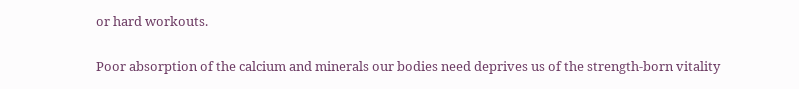or hard workouts.

Poor absorption of the calcium and minerals our bodies need deprives us of the strength-born vitality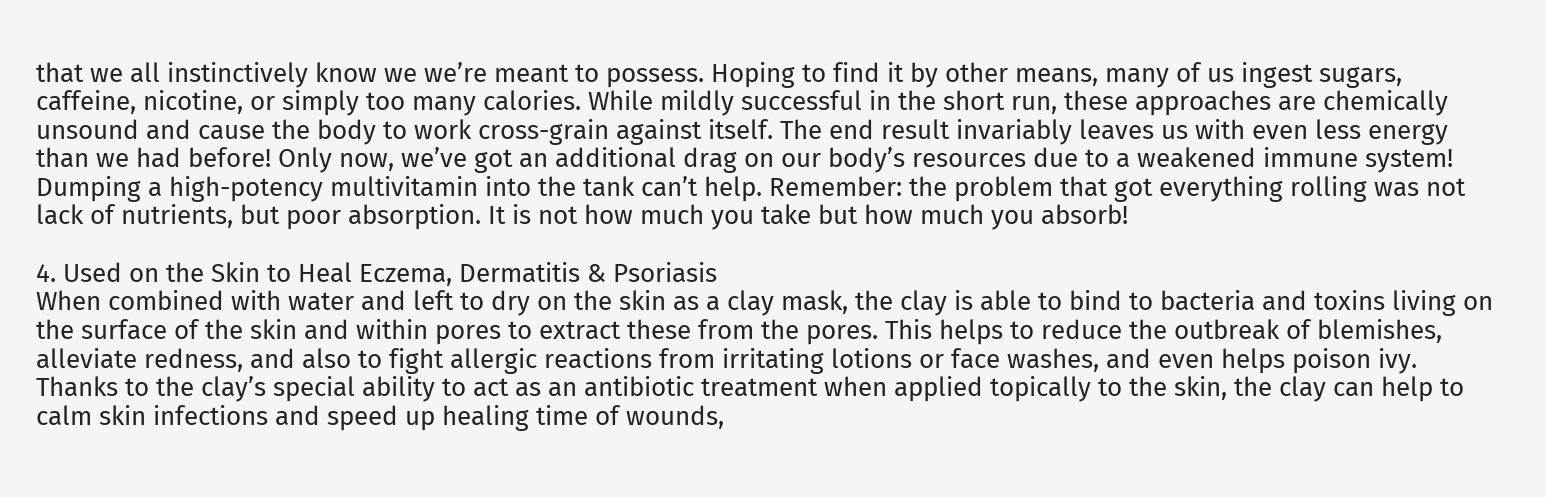that we all instinctively know we we’re meant to possess. Hoping to find it by other means, many of us ingest sugars, caffeine, nicotine, or simply too many calories. While mildly successful in the short run, these approaches are chemically unsound and cause the body to work cross-grain against itself. The end result invariably leaves us with even less energy than we had before! Only now, we’ve got an additional drag on our body’s resources due to a weakened immune system! Dumping a high-potency multivitamin into the tank can’t help. Remember: the problem that got everything rolling was not lack of nutrients, but poor absorption. It is not how much you take but how much you absorb!

4. Used on the Skin to Heal Eczema, Dermatitis & Psoriasis
When combined with water and left to dry on the skin as a clay mask, the clay is able to bind to bacteria and toxins living on the surface of the skin and within pores to extract these from the pores. This helps to reduce the outbreak of blemishes, alleviate redness, and also to fight allergic reactions from irritating lotions or face washes, and even helps poison ivy.
Thanks to the clay’s special ability to act as an antibiotic treatment when applied topically to the skin, the clay can help to calm skin infections and speed up healing time of wounds,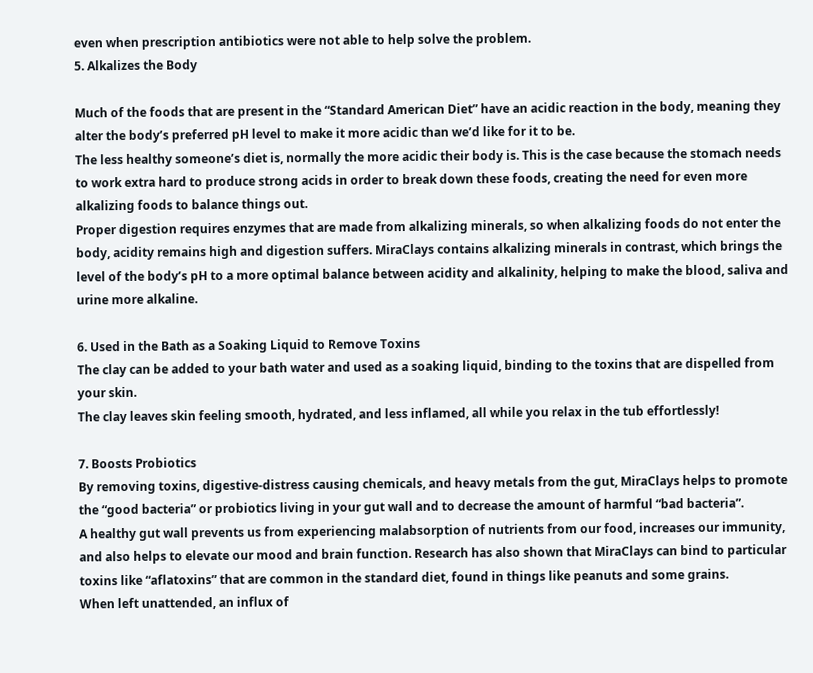even when prescription antibiotics were not able to help solve the problem.
5. Alkalizes the Body

Much of the foods that are present in the “Standard American Diet” have an acidic reaction in the body, meaning they alter the body’s preferred pH level to make it more acidic than we’d like for it to be.
The less healthy someone’s diet is, normally the more acidic their body is. This is the case because the stomach needs to work extra hard to produce strong acids in order to break down these foods, creating the need for even more alkalizing foods to balance things out.
Proper digestion requires enzymes that are made from alkalizing minerals, so when alkalizing foods do not enter the body, acidity remains high and digestion suffers. MiraClays contains alkalizing minerals in contrast, which brings the level of the body’s pH to a more optimal balance between acidity and alkalinity, helping to make the blood, saliva and urine more alkaline.

6. Used in the Bath as a Soaking Liquid to Remove Toxins
The clay can be added to your bath water and used as a soaking liquid, binding to the toxins that are dispelled from your skin.
The clay leaves skin feeling smooth, hydrated, and less inflamed, all while you relax in the tub effortlessly!

7. Boosts Probiotics
By removing toxins, digestive-distress causing chemicals, and heavy metals from the gut, MiraClays helps to promote the “good bacteria” or probiotics living in your gut wall and to decrease the amount of harmful “bad bacteria”.
A healthy gut wall prevents us from experiencing malabsorption of nutrients from our food, increases our immunity, and also helps to elevate our mood and brain function. Research has also shown that MiraClays can bind to particular toxins like “aflatoxins” that are common in the standard diet, found in things like peanuts and some grains.
When left unattended, an influx of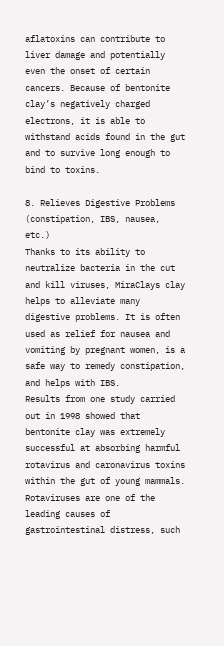aflatoxins can contribute to liver damage and potentially even the onset of certain cancers. Because of bentonite clay’s negatively charged electrons, it is able to withstand acids found in the gut and to survive long enough to bind to toxins.

8. Relieves Digestive Problems (constipation, IBS, nausea, etc.)
Thanks to its ability to neutralize bacteria in the cut and kill viruses, MiraClays clay helps to alleviate many digestive problems. It is often used as relief for nausea and vomiting by pregnant women, is a safe way to remedy constipation, and helps with IBS.
Results from one study carried out in 1998 showed that bentonite clay was extremely successful at absorbing harmful rotavirus and caronavirus toxins within the gut of young mammals. Rotaviruses are one of the leading causes of gastrointestinal distress, such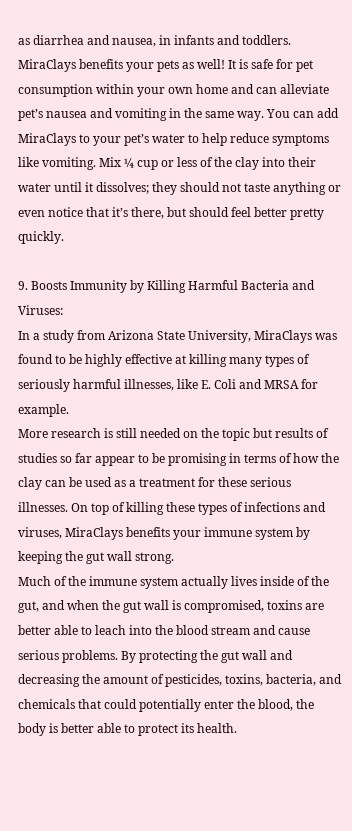as diarrhea and nausea, in infants and toddlers.
MiraClays benefits your pets as well! It is safe for pet consumption within your own home and can alleviate pet’s nausea and vomiting in the same way. You can add MiraClays to your pet’s water to help reduce symptoms like vomiting. Mix ¼ cup or less of the clay into their water until it dissolves; they should not taste anything or even notice that it’s there, but should feel better pretty quickly.

9. Boosts Immunity by Killing Harmful Bacteria and Viruses:
In a study from Arizona State University, MiraClays was found to be highly effective at killing many types of seriously harmful illnesses, like E. Coli and MRSA for example.
More research is still needed on the topic but results of studies so far appear to be promising in terms of how the clay can be used as a treatment for these serious illnesses. On top of killing these types of infections and viruses, MiraClays benefits your immune system by keeping the gut wall strong.
Much of the immune system actually lives inside of the gut, and when the gut wall is compromised, toxins are better able to leach into the blood stream and cause serious problems. By protecting the gut wall and decreasing the amount of pesticides, toxins, bacteria, and chemicals that could potentially enter the blood, the body is better able to protect its health.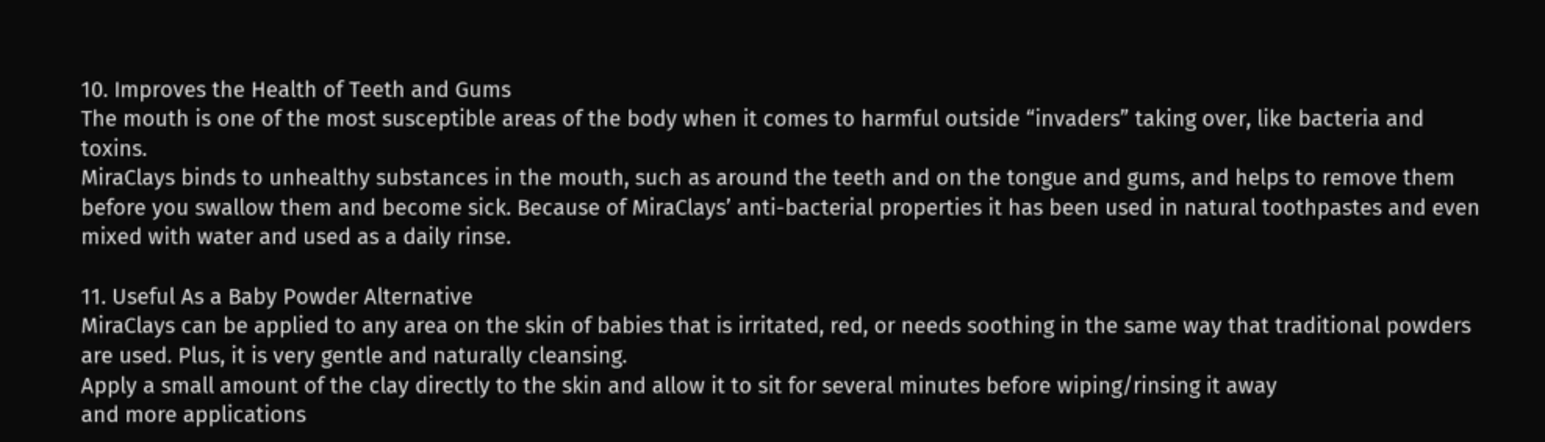10. Improves the Health of Teeth and Gums
The mouth is one of the most susceptible areas of the body when it comes to harmful outside “invaders” taking over, like bacteria and toxins.
MiraClays binds to unhealthy substances in the mouth, such as around the teeth and on the tongue and gums, and helps to remove them before you swallow them and become sick. Because of MiraClays’ anti-bacterial properties it has been used in natural toothpastes and even mixed with water and used as a daily rinse.

11. Useful As a Baby Powder Alternative
MiraClays can be applied to any area on the skin of babies that is irritated, red, or needs soothing in the same way that traditional powders are used. Plus, it is very gentle and naturally cleansing.
Apply a small amount of the clay directly to the skin and allow it to sit for several minutes before wiping/rinsing it away
and more applications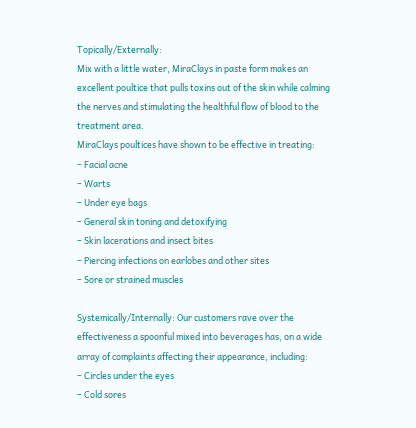Topically/Externally:
Mix with a little water, MiraClays in paste form makes an excellent poultice that pulls toxins out of the skin while calming the nerves and stimulating the healthful flow of blood to the treatment area.
MiraClays poultices have shown to be effective in treating:
– Facial acne
– Warts
– Under eye bags
– General skin toning and detoxifying
– Skin lacerations and insect bites
– Piercing infections on earlobes and other sites
– Sore or strained muscles

Systemically/Internally: Our customers rave over the effectiveness a spoonful mixed into beverages has, on a wide array of complaints affecting their appearance, including:
– Circles under the eyes
– Cold sores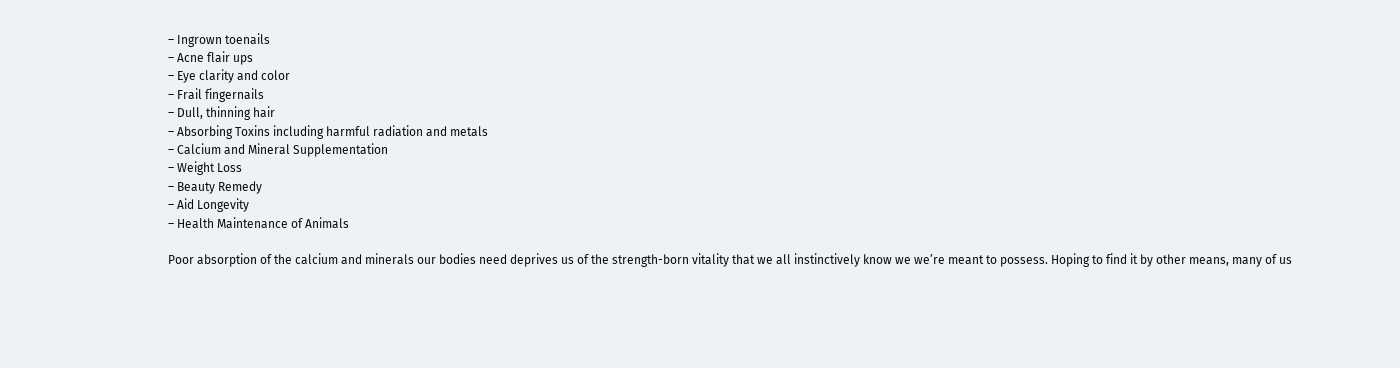– Ingrown toenails
– Acne flair ups
– Eye clarity and color
– Frail fingernails
– Dull, thinning hair
– Absorbing Toxins including harmful radiation and metals
– Calcium and Mineral Supplementation
– Weight Loss
– Beauty Remedy
– Aid Longevity
– Health Maintenance of Animals

Poor absorption of the calcium and minerals our bodies need deprives us of the strength-born vitality that we all instinctively know we we’re meant to possess. Hoping to find it by other means, many of us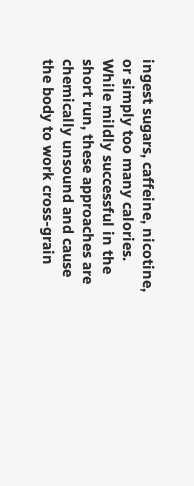ingest sugars, caffeine, nicotine, or simply too many calories. While mildly successful in the short run, these approaches are chemically unsound and cause the body to work cross-grain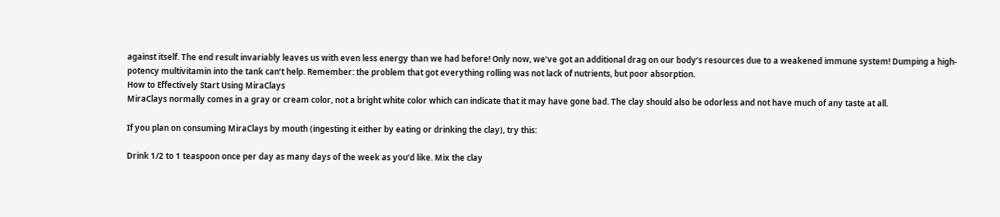against itself. The end result invariably leaves us with even less energy than we had before! Only now, we’ve got an additional drag on our body’s resources due to a weakened immune system! Dumping a high-potency multivitamin into the tank can’t help. Remember: the problem that got everything rolling was not lack of nutrients, but poor absorption.
How to Effectively Start Using MiraClays
MiraClays normally comes in a gray or cream color, not a bright white color which can indicate that it may have gone bad. The clay should also be odorless and not have much of any taste at all.

If you plan on consuming MiraClays by mouth (ingesting it either by eating or drinking the clay), try this:

Drink 1/2 to 1 teaspoon once per day as many days of the week as you’d like. Mix the clay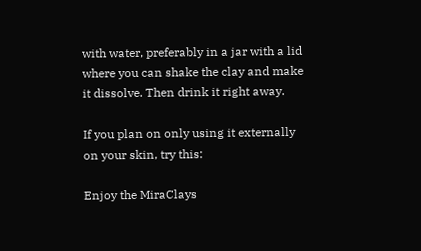with water, preferably in a jar with a lid where you can shake the clay and make it dissolve. Then drink it right away.

If you plan on only using it externally on your skin, try this:

Enjoy the MiraClays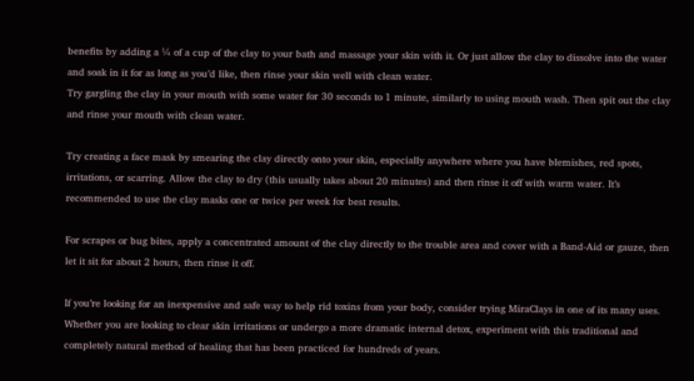benefits by adding a ¼ of a cup of the clay to your bath and massage your skin with it. Or just allow the clay to dissolve into the water and soak in it for as long as you’d like, then rinse your skin well with clean water.
Try gargling the clay in your mouth with some water for 30 seconds to 1 minute, similarly to using mouth wash. Then spit out the clay and rinse your mouth with clean water.

Try creating a face mask by smearing the clay directly onto your skin, especially anywhere where you have blemishes, red spots, irritations, or scarring. Allow the clay to dry (this usually takes about 20 minutes) and then rinse it off with warm water. It’s recommended to use the clay masks one or twice per week for best results.

For scrapes or bug bites, apply a concentrated amount of the clay directly to the trouble area and cover with a Band-Aid or gauze, then let it sit for about 2 hours, then rinse it off.

If you’re looking for an inexpensive and safe way to help rid toxins from your body, consider trying MiraClays in one of its many uses. Whether you are looking to clear skin irritations or undergo a more dramatic internal detox, experiment with this traditional and completely natural method of healing that has been practiced for hundreds of years.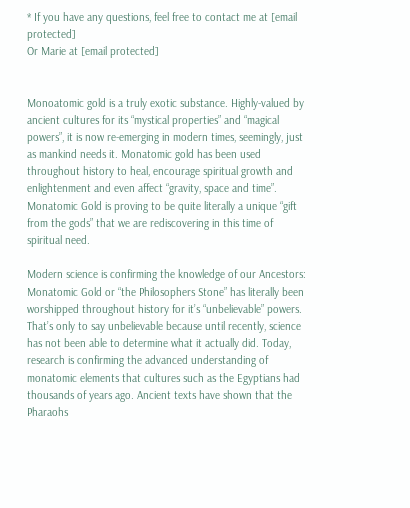* If you have any questions, feel free to contact me at [email protected]
Or Marie at [email protected]


Monoatomic gold is a truly exotic substance. Highly-valued by ancient cultures for its “mystical properties” and “magical powers”, it is now re-emerging in modern times, seemingly, just as mankind needs it. Monatomic gold has been used throughout history to heal, encourage spiritual growth and enlightenment and even affect “gravity, space and time”. Monatomic Gold is proving to be quite literally a unique “gift from the gods” that we are rediscovering in this time of spiritual need.

Modern science is confirming the knowledge of our Ancestors: Monatomic Gold or “the Philosophers Stone” has literally been worshipped throughout history for it’s “unbelievable” powers. That’s only to say unbelievable because until recently, science has not been able to determine what it actually did. Today, research is confirming the advanced understanding of monatomic elements that cultures such as the Egyptians had thousands of years ago. Ancient texts have shown that the Pharaohs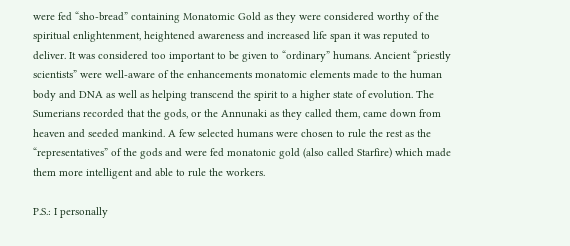were fed “sho-bread” containing Monatomic Gold as they were considered worthy of the spiritual enlightenment, heightened awareness and increased life span it was reputed to deliver. It was considered too important to be given to “ordinary” humans. Ancient “priestly scientists” were well-aware of the enhancements monatomic elements made to the human body and DNA as well as helping transcend the spirit to a higher state of evolution. The Sumerians recorded that the gods, or the Annunaki as they called them, came down from heaven and seeded mankind. A few selected humans were chosen to rule the rest as the “representatives” of the gods and were fed monatonic gold (also called Starfire) which made them more intelligent and able to rule the workers.

P.S.: I personally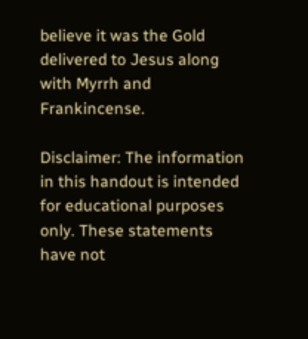believe it was the Gold delivered to Jesus along with Myrrh and Frankincense.

Disclaimer: The information in this handout is intended for educational purposes only. These statements have not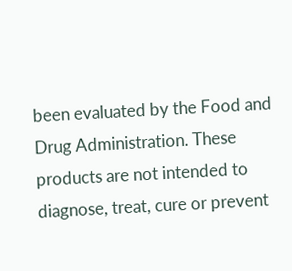been evaluated by the Food and Drug Administration. These products are not intended to diagnose, treat, cure or prevent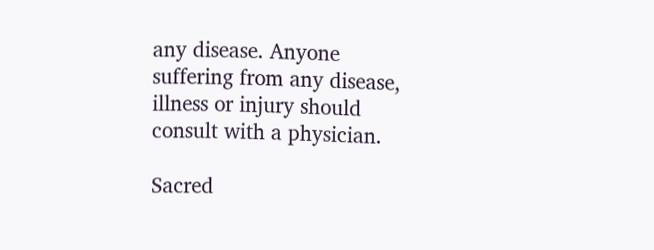any disease. Anyone suffering from any disease, illness or injury should consult with a physician.

Sacred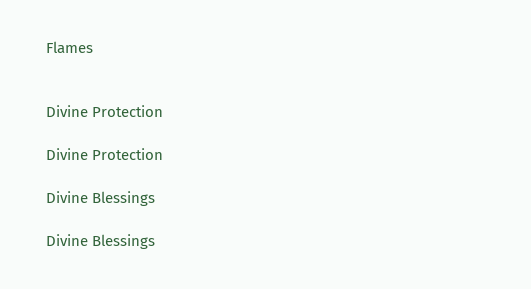Flames


Divine Protection

Divine Protection

Divine Blessings

Divine Blessings